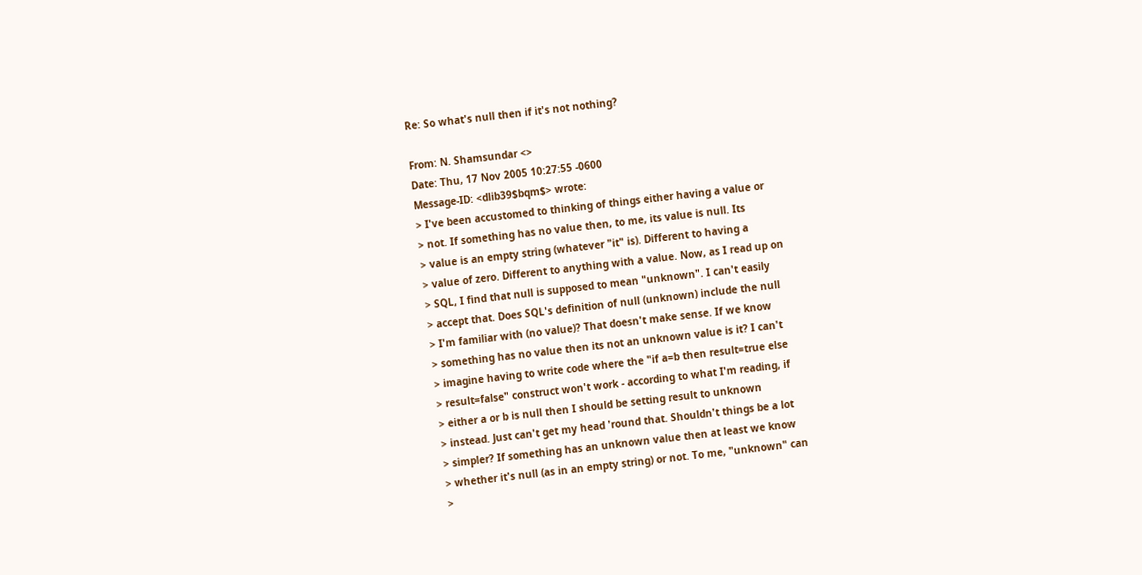Re: So what's null then if it's not nothing?

From: N. Shamsundar <>
Date: Thu, 17 Nov 2005 10:27:55 -0600
Message-ID: <dlib39$bqm$> wrote:
> I've been accustomed to thinking of things either having a value or
> not. If something has no value then, to me, its value is null. Its
> value is an empty string (whatever "it" is). Different to having a
> value of zero. Different to anything with a value. Now, as I read up on
> SQL, I find that null is supposed to mean "unknown". I can't easily
> accept that. Does SQL's definition of null (unknown) include the null
> I'm familiar with (no value)? That doesn't make sense. If we know
> something has no value then its not an unknown value is it? I can't
> imagine having to write code where the "if a=b then result=true else
> result=false" construct won't work - according to what I'm reading, if
> either a or b is null then I should be setting result to unknown
> instead. Just can't get my head 'round that. Shouldn't things be a lot
> simpler? If something has an unknown value then at least we know
> whether it's null (as in an empty string) or not. To me, "unknown" can
>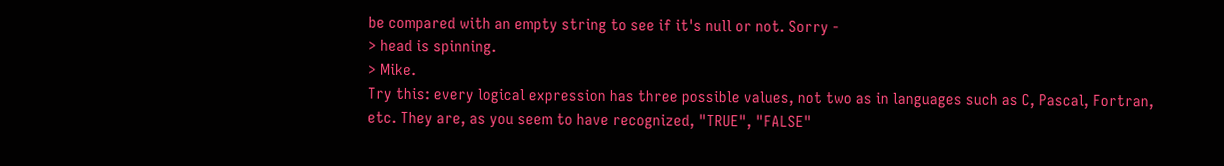be compared with an empty string to see if it's null or not. Sorry -
> head is spinning.
> Mike.
Try this: every logical expression has three possible values, not two as in languages such as C, Pascal, Fortran, etc. They are, as you seem to have recognized, "TRUE", "FALSE"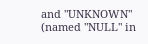and "UNKNOWN" (named "NULL" in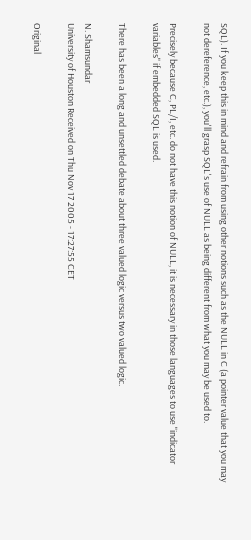SQL). If you keep this in mind and refrain from using other notions such as the NULL in C (a pointer value that you may not dereference, etc.), you'll grasp SQL's use of NULL as being different from what you may be used to.

Precisely because C, PL/I, etc. do not have this notion of NULL, it is necessary in those languages to use "indicator variables" if embedded SQL is used.

There has been a long and unsettled debate about three valued logic versus two valued logic.

N. Shamsundar
University of Houston Received on Thu Nov 17 2005 - 17:27:55 CET

Original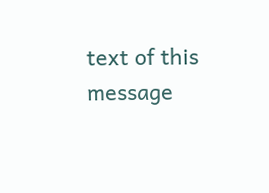text of this message